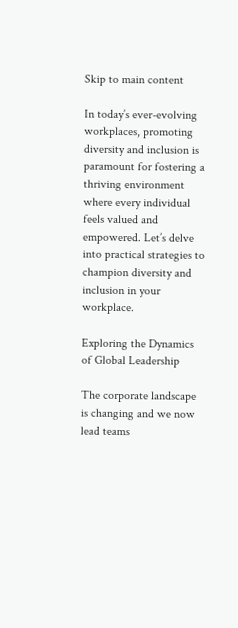Skip to main content

In today’s ever-evolving workplaces, promoting diversity and inclusion is paramount for fostering a thriving environment where every individual feels valued and empowered. Let’s delve into practical strategies to champion diversity and inclusion in your workplace.

Exploring the Dynamics of Global Leadership

The corporate landscape is changing and we now lead teams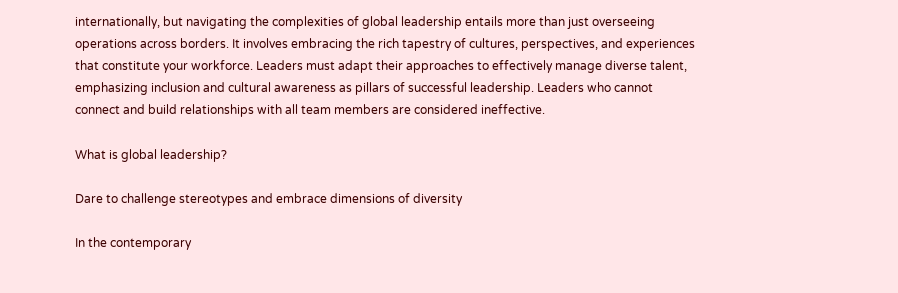internationally, but navigating the complexities of global leadership entails more than just overseeing operations across borders. It involves embracing the rich tapestry of cultures, perspectives, and experiences that constitute your workforce. Leaders must adapt their approaches to effectively manage diverse talent, emphasizing inclusion and cultural awareness as pillars of successful leadership. Leaders who cannot connect and build relationships with all team members are considered ineffective.

What is global leadership?

Dare to challenge stereotypes and embrace dimensions of diversity

In the contemporary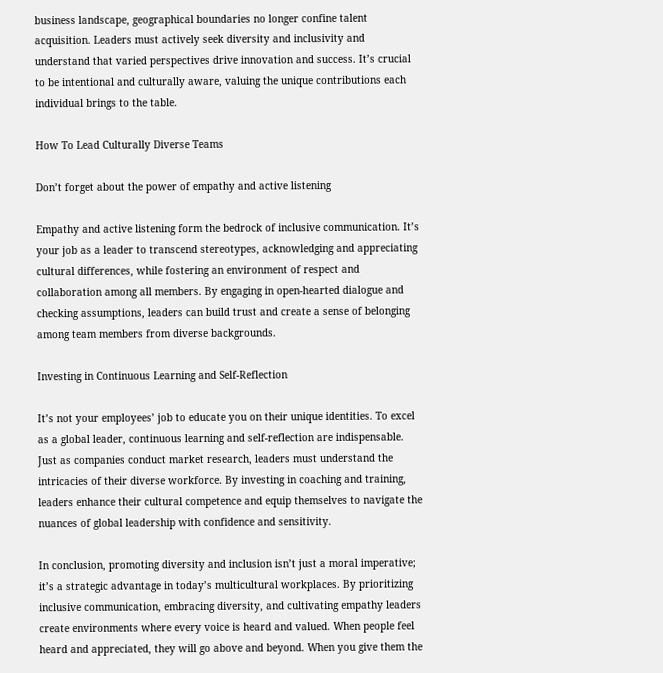business landscape, geographical boundaries no longer confine talent acquisition. Leaders must actively seek diversity and inclusivity and understand that varied perspectives drive innovation and success. It’s crucial to be intentional and culturally aware, valuing the unique contributions each individual brings to the table.

How To Lead Culturally Diverse Teams

Don’t forget about the power of empathy and active listening

Empathy and active listening form the bedrock of inclusive communication. It’s your job as a leader to transcend stereotypes, acknowledging and appreciating cultural differences, while fostering an environment of respect and collaboration among all members. By engaging in open-hearted dialogue and checking assumptions, leaders can build trust and create a sense of belonging among team members from diverse backgrounds.

Investing in Continuous Learning and Self-Reflection

It’s not your employees’ job to educate you on their unique identities. To excel as a global leader, continuous learning and self-reflection are indispensable. Just as companies conduct market research, leaders must understand the intricacies of their diverse workforce. By investing in coaching and training, leaders enhance their cultural competence and equip themselves to navigate the nuances of global leadership with confidence and sensitivity.

In conclusion, promoting diversity and inclusion isn’t just a moral imperative; it’s a strategic advantage in today’s multicultural workplaces. By prioritizing inclusive communication, embracing diversity, and cultivating empathy leaders create environments where every voice is heard and valued. When people feel heard and appreciated, they will go above and beyond. When you give them the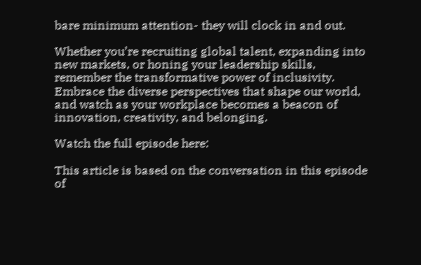bare minimum attention- they will clock in and out.

Whether you’re recruiting global talent, expanding into new markets, or honing your leadership skills, remember the transformative power of inclusivity. Embrace the diverse perspectives that shape our world, and watch as your workplace becomes a beacon of innovation, creativity, and belonging.

Watch the full episode here:

This article is based on the conversation in this episode of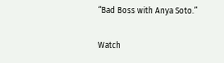“Bad Boss with Anya Soto.”

Watch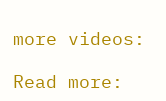more videos:

Read more: